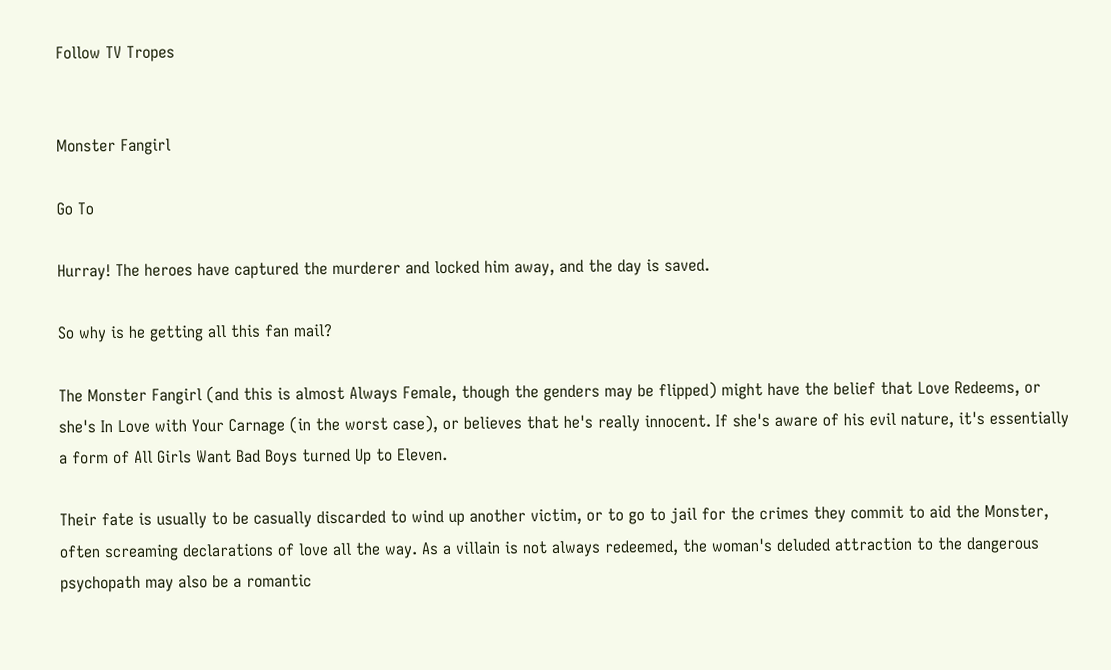Follow TV Tropes


Monster Fangirl

Go To

Hurray! The heroes have captured the murderer and locked him away, and the day is saved.

So why is he getting all this fan mail?

The Monster Fangirl (and this is almost Always Female, though the genders may be flipped) might have the belief that Love Redeems, or she's In Love with Your Carnage (in the worst case), or believes that he's really innocent. If she's aware of his evil nature, it's essentially a form of All Girls Want Bad Boys turned Up to Eleven.

Their fate is usually to be casually discarded to wind up another victim, or to go to jail for the crimes they commit to aid the Monster, often screaming declarations of love all the way. As a villain is not always redeemed, the woman's deluded attraction to the dangerous psychopath may also be a romantic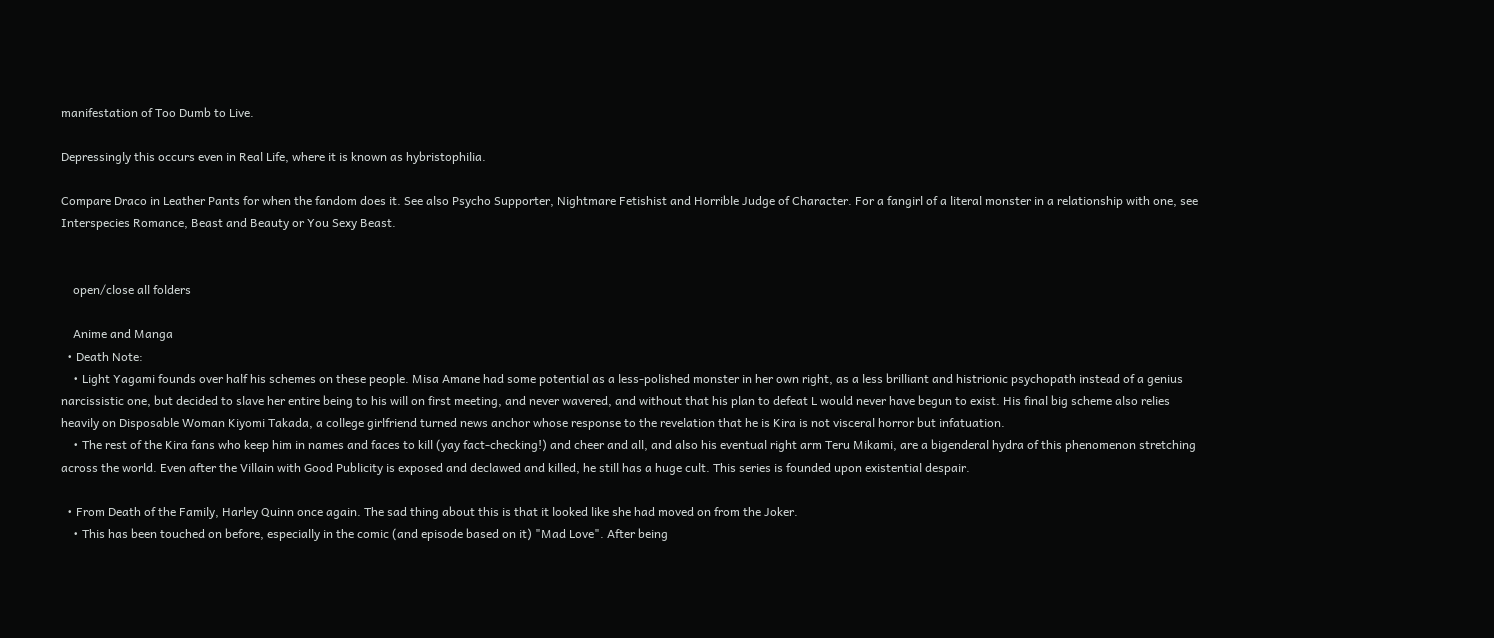manifestation of Too Dumb to Live.

Depressingly this occurs even in Real Life, where it is known as hybristophilia.

Compare Draco in Leather Pants for when the fandom does it. See also Psycho Supporter, Nightmare Fetishist and Horrible Judge of Character. For a fangirl of a literal monster in a relationship with one, see Interspecies Romance, Beast and Beauty or You Sexy Beast.


    open/close all folders

    Anime and Manga
  • Death Note:
    • Light Yagami founds over half his schemes on these people. Misa Amane had some potential as a less-polished monster in her own right, as a less brilliant and histrionic psychopath instead of a genius narcissistic one, but decided to slave her entire being to his will on first meeting, and never wavered, and without that his plan to defeat L would never have begun to exist. His final big scheme also relies heavily on Disposable Woman Kiyomi Takada, a college girlfriend turned news anchor whose response to the revelation that he is Kira is not visceral horror but infatuation.
    • The rest of the Kira fans who keep him in names and faces to kill (yay fact-checking!) and cheer and all, and also his eventual right arm Teru Mikami, are a bigenderal hydra of this phenomenon stretching across the world. Even after the Villain with Good Publicity is exposed and declawed and killed, he still has a huge cult. This series is founded upon existential despair.

  • From Death of the Family, Harley Quinn once again. The sad thing about this is that it looked like she had moved on from the Joker.
    • This has been touched on before, especially in the comic (and episode based on it) "Mad Love". After being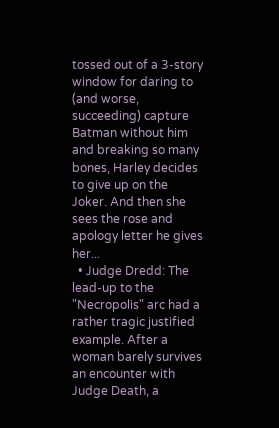tossed out of a 3-story window for daring to (and worse, succeeding) capture Batman without him and breaking so many bones, Harley decides to give up on the Joker. And then she sees the rose and apology letter he gives her...
  • Judge Dredd: The lead-up to the "Necropolis" arc had a rather tragic justified example. After a woman barely survives an encounter with Judge Death, a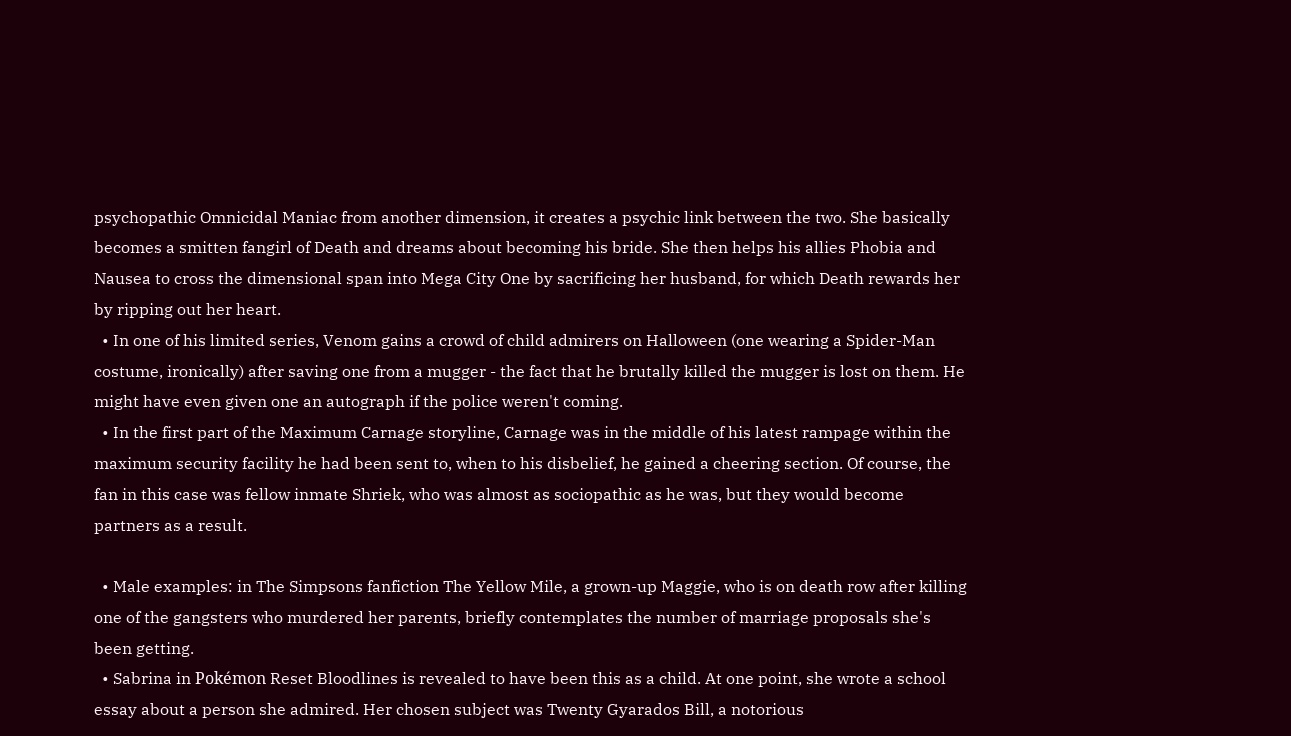psychopathic Omnicidal Maniac from another dimension, it creates a psychic link between the two. She basically becomes a smitten fangirl of Death and dreams about becoming his bride. She then helps his allies Phobia and Nausea to cross the dimensional span into Mega City One by sacrificing her husband, for which Death rewards her by ripping out her heart.
  • In one of his limited series, Venom gains a crowd of child admirers on Halloween (one wearing a Spider-Man costume, ironically) after saving one from a mugger - the fact that he brutally killed the mugger is lost on them. He might have even given one an autograph if the police weren't coming.
  • In the first part of the Maximum Carnage storyline, Carnage was in the middle of his latest rampage within the maximum security facility he had been sent to, when to his disbelief, he gained a cheering section. Of course, the fan in this case was fellow inmate Shriek, who was almost as sociopathic as he was, but they would become partners as a result.

  • Male examples: in The Simpsons fanfiction The Yellow Mile, a grown-up Maggie, who is on death row after killing one of the gangsters who murdered her parents, briefly contemplates the number of marriage proposals she's been getting.
  • Sabrina in Pokémon Reset Bloodlines is revealed to have been this as a child. At one point, she wrote a school essay about a person she admired. Her chosen subject was Twenty Gyarados Bill, a notorious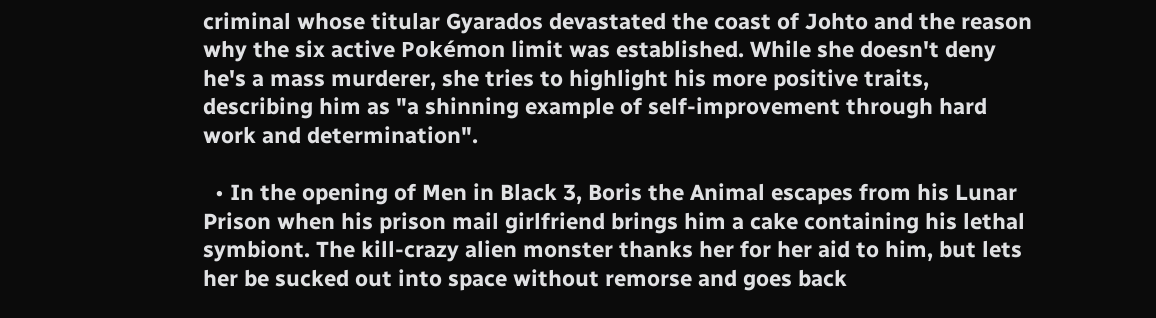criminal whose titular Gyarados devastated the coast of Johto and the reason why the six active Pokémon limit was established. While she doesn't deny he's a mass murderer, she tries to highlight his more positive traits, describing him as "a shinning example of self-improvement through hard work and determination".

  • In the opening of Men in Black 3, Boris the Animal escapes from his Lunar Prison when his prison mail girlfriend brings him a cake containing his lethal symbiont. The kill-crazy alien monster thanks her for her aid to him, but lets her be sucked out into space without remorse and goes back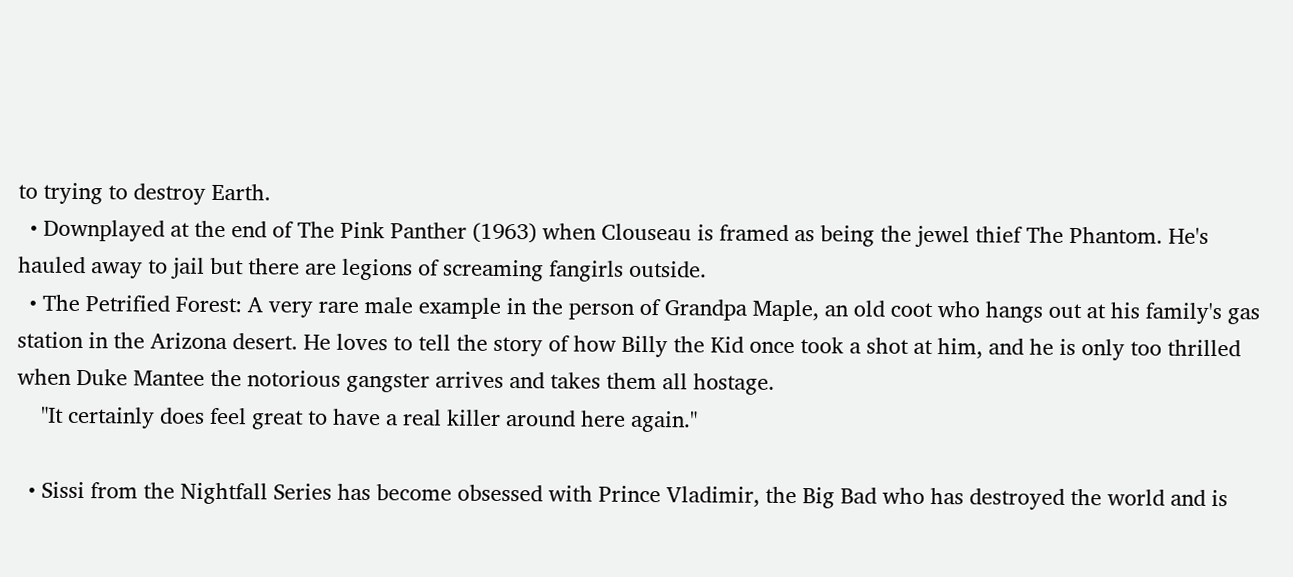to trying to destroy Earth.
  • Downplayed at the end of The Pink Panther (1963) when Clouseau is framed as being the jewel thief The Phantom. He's hauled away to jail but there are legions of screaming fangirls outside.
  • The Petrified Forest: A very rare male example in the person of Grandpa Maple, an old coot who hangs out at his family's gas station in the Arizona desert. He loves to tell the story of how Billy the Kid once took a shot at him, and he is only too thrilled when Duke Mantee the notorious gangster arrives and takes them all hostage.
    "It certainly does feel great to have a real killer around here again."

  • Sissi from the Nightfall Series has become obsessed with Prince Vladimir, the Big Bad who has destroyed the world and is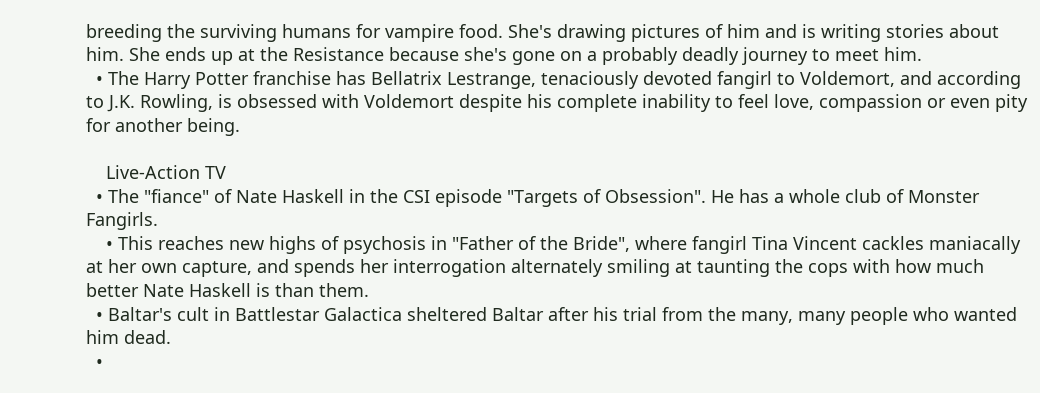breeding the surviving humans for vampire food. She's drawing pictures of him and is writing stories about him. She ends up at the Resistance because she's gone on a probably deadly journey to meet him.
  • The Harry Potter franchise has Bellatrix Lestrange, tenaciously devoted fangirl to Voldemort, and according to J.K. Rowling, is obsessed with Voldemort despite his complete inability to feel love, compassion or even pity for another being.

    Live-Action TV
  • The "fiance" of Nate Haskell in the CSI episode "Targets of Obsession". He has a whole club of Monster Fangirls.
    • This reaches new highs of psychosis in "Father of the Bride", where fangirl Tina Vincent cackles maniacally at her own capture, and spends her interrogation alternately smiling at taunting the cops with how much better Nate Haskell is than them.
  • Baltar's cult in Battlestar Galactica sheltered Baltar after his trial from the many, many people who wanted him dead.
  •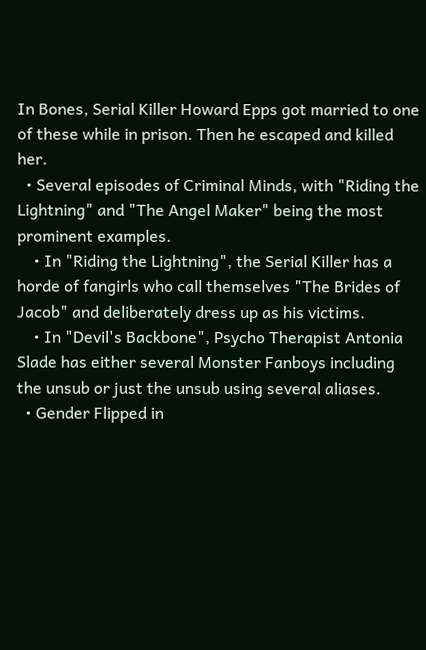In Bones, Serial Killer Howard Epps got married to one of these while in prison. Then he escaped and killed her.
  • Several episodes of Criminal Minds, with "Riding the Lightning" and "The Angel Maker" being the most prominent examples.
    • In "Riding the Lightning", the Serial Killer has a horde of fangirls who call themselves "The Brides of Jacob" and deliberately dress up as his victims.
    • In "Devil's Backbone", Psycho Therapist Antonia Slade has either several Monster Fanboys including the unsub or just the unsub using several aliases.
  • Gender Flipped in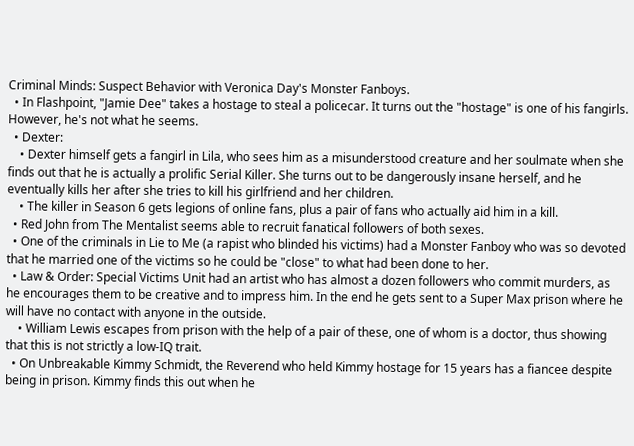Criminal Minds: Suspect Behavior with Veronica Day's Monster Fanboys.
  • In Flashpoint, "Jamie Dee" takes a hostage to steal a policecar. It turns out the "hostage" is one of his fangirls. However, he's not what he seems.
  • Dexter:
    • Dexter himself gets a fangirl in Lila, who sees him as a misunderstood creature and her soulmate when she finds out that he is actually a prolific Serial Killer. She turns out to be dangerously insane herself, and he eventually kills her after she tries to kill his girlfriend and her children.
    • The killer in Season 6 gets legions of online fans, plus a pair of fans who actually aid him in a kill.
  • Red John from The Mentalist seems able to recruit fanatical followers of both sexes.
  • One of the criminals in Lie to Me (a rapist who blinded his victims) had a Monster Fanboy who was so devoted that he married one of the victims so he could be "close" to what had been done to her.
  • Law & Order: Special Victims Unit had an artist who has almost a dozen followers who commit murders, as he encourages them to be creative and to impress him. In the end he gets sent to a Super Max prison where he will have no contact with anyone in the outside.
    • William Lewis escapes from prison with the help of a pair of these, one of whom is a doctor, thus showing that this is not strictly a low-IQ trait.
  • On Unbreakable Kimmy Schmidt, the Reverend who held Kimmy hostage for 15 years has a fiancee despite being in prison. Kimmy finds this out when he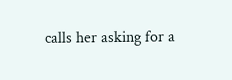calls her asking for a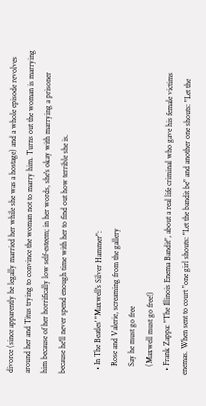divorce (since apparently he legally married her while she was a hostage) and a whole episode revolves around her and Titus trying to convince the woman not to marry him. Turns out the woman is marrying him because of her horrifically low self-esteem; in her words, she's okay with marrying a prisoner because he'll never spend enough time with her to find out how terrible she is.

  • In The Beatles' "Maxwell's Silver Hammer":
    Rose and Valerie, screaming from the gallery
    Say he must go free
    (Maxwell must go free!)
  • Frank Zappa: "The Illinois Enema Bandit", about a real life criminal who gave his female victims enemas. When sent to court "one girl shouts: "Let the bandit be" and another one shouts: "Let the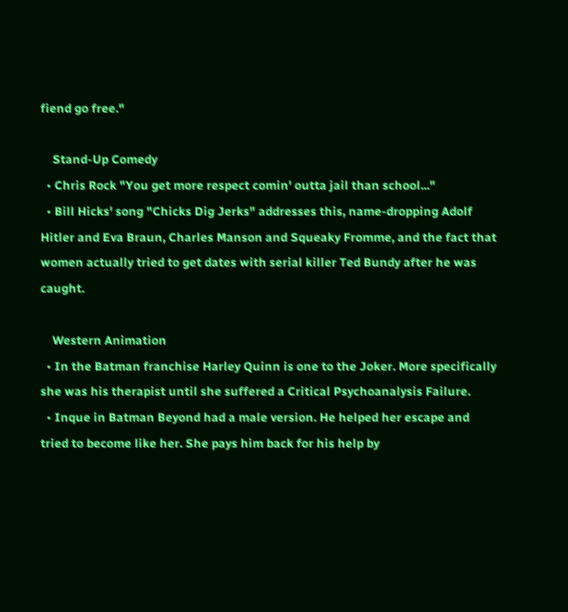fiend go free."

    Stand-Up Comedy
  • Chris Rock "You get more respect comin' outta jail than school..."
  • Bill Hicks' song "Chicks Dig Jerks" addresses this, name-dropping Adolf Hitler and Eva Braun, Charles Manson and Squeaky Fromme, and the fact that women actually tried to get dates with serial killer Ted Bundy after he was caught.

    Western Animation
  • In the Batman franchise Harley Quinn is one to the Joker. More specifically she was his therapist until she suffered a Critical Psychoanalysis Failure.
  • Inque in Batman Beyond had a male version. He helped her escape and tried to become like her. She pays him back for his help by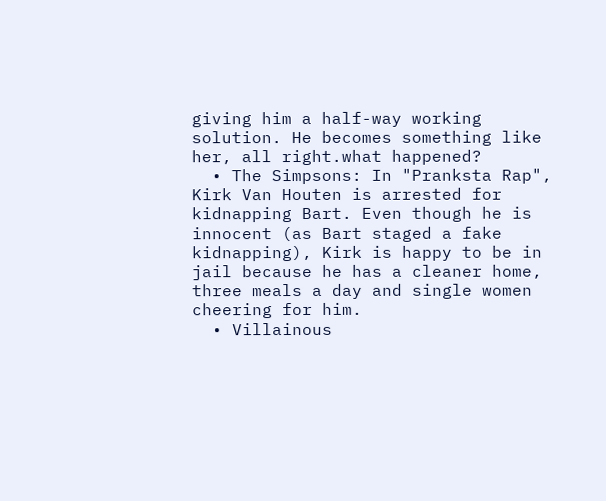giving him a half-way working solution. He becomes something like her, all right.what happened?
  • The Simpsons: In "Pranksta Rap", Kirk Van Houten is arrested for kidnapping Bart. Even though he is innocent (as Bart staged a fake kidnapping), Kirk is happy to be in jail because he has a cleaner home, three meals a day and single women cheering for him.
  • Villainous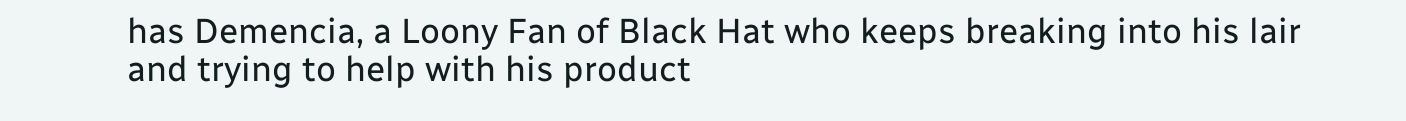has Demencia, a Loony Fan of Black Hat who keeps breaking into his lair and trying to help with his product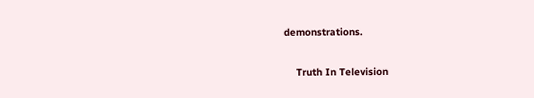demonstrations.

    Truth In Television